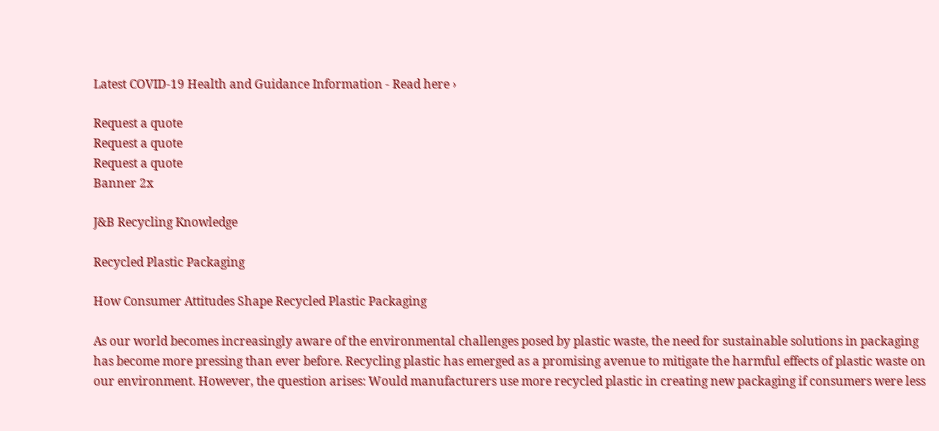Latest COVID-19 Health and Guidance Information - Read here ›

Request a quote
Request a quote
Request a quote
Banner 2x

J&B Recycling Knowledge

Recycled Plastic Packaging

How Consumer Attitudes Shape Recycled Plastic Packaging

As our world becomes increasingly aware of the environmental challenges posed by plastic waste, the need for sustainable solutions in packaging has become more pressing than ever before. Recycling plastic has emerged as a promising avenue to mitigate the harmful effects of plastic waste on our environment. However, the question arises: Would manufacturers use more recycled plastic in creating new packaging if consumers were less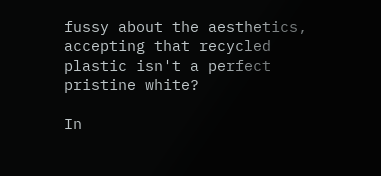fussy about the aesthetics, accepting that recycled plastic isn't a perfect pristine white?

In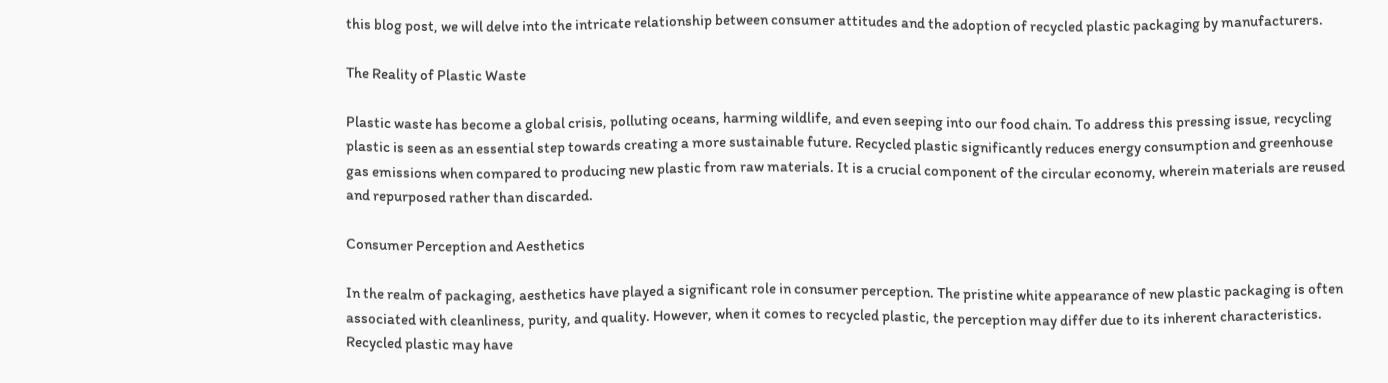this blog post, we will delve into the intricate relationship between consumer attitudes and the adoption of recycled plastic packaging by manufacturers.

The Reality of Plastic Waste

Plastic waste has become a global crisis, polluting oceans, harming wildlife, and even seeping into our food chain. To address this pressing issue, recycling plastic is seen as an essential step towards creating a more sustainable future. Recycled plastic significantly reduces energy consumption and greenhouse gas emissions when compared to producing new plastic from raw materials. It is a crucial component of the circular economy, wherein materials are reused and repurposed rather than discarded.

Consumer Perception and Aesthetics

In the realm of packaging, aesthetics have played a significant role in consumer perception. The pristine white appearance of new plastic packaging is often associated with cleanliness, purity, and quality. However, when it comes to recycled plastic, the perception may differ due to its inherent characteristics. Recycled plastic may have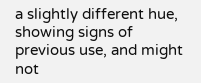a slightly different hue, showing signs of previous use, and might not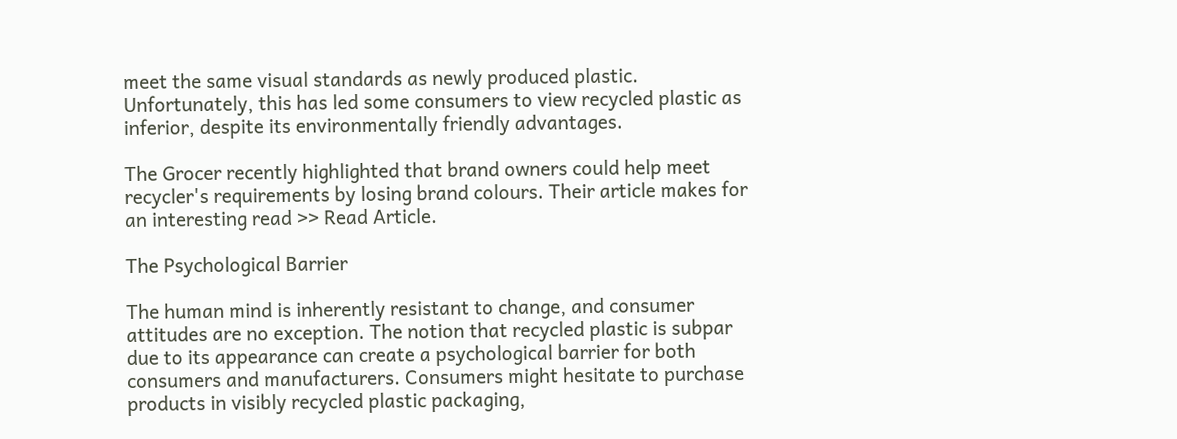meet the same visual standards as newly produced plastic. Unfortunately, this has led some consumers to view recycled plastic as inferior, despite its environmentally friendly advantages.

The Grocer recently highlighted that brand owners could help meet recycler's requirements by losing brand colours. Their article makes for an interesting read >> Read Article.

The Psychological Barrier

The human mind is inherently resistant to change, and consumer attitudes are no exception. The notion that recycled plastic is subpar due to its appearance can create a psychological barrier for both consumers and manufacturers. Consumers might hesitate to purchase products in visibly recycled plastic packaging,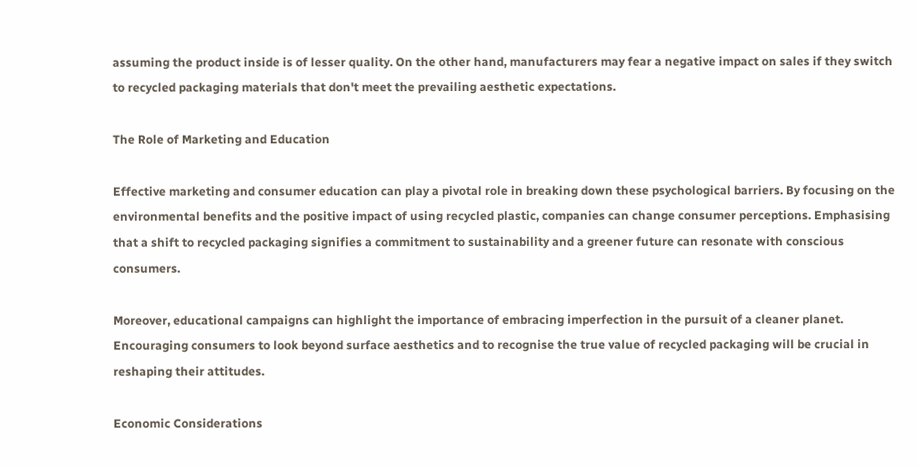assuming the product inside is of lesser quality. On the other hand, manufacturers may fear a negative impact on sales if they switch to recycled packaging materials that don't meet the prevailing aesthetic expectations.

The Role of Marketing and Education

Effective marketing and consumer education can play a pivotal role in breaking down these psychological barriers. By focusing on the environmental benefits and the positive impact of using recycled plastic, companies can change consumer perceptions. Emphasising that a shift to recycled packaging signifies a commitment to sustainability and a greener future can resonate with conscious consumers.

Moreover, educational campaigns can highlight the importance of embracing imperfection in the pursuit of a cleaner planet. Encouraging consumers to look beyond surface aesthetics and to recognise the true value of recycled packaging will be crucial in reshaping their attitudes.

Economic Considerations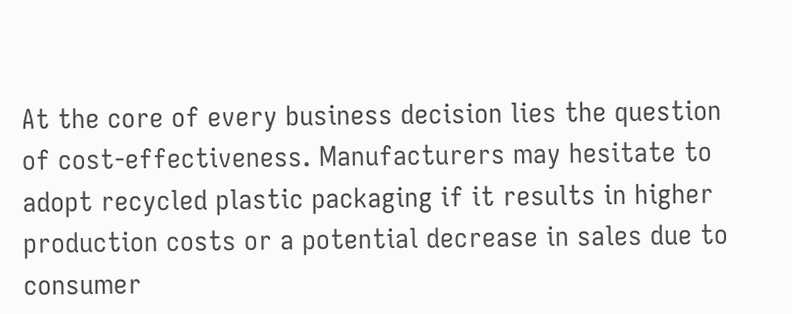At the core of every business decision lies the question of cost-effectiveness. Manufacturers may hesitate to adopt recycled plastic packaging if it results in higher production costs or a potential decrease in sales due to consumer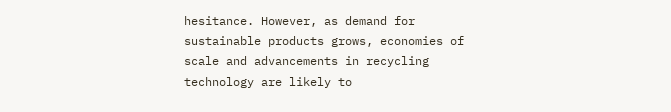hesitance. However, as demand for sustainable products grows, economies of scale and advancements in recycling technology are likely to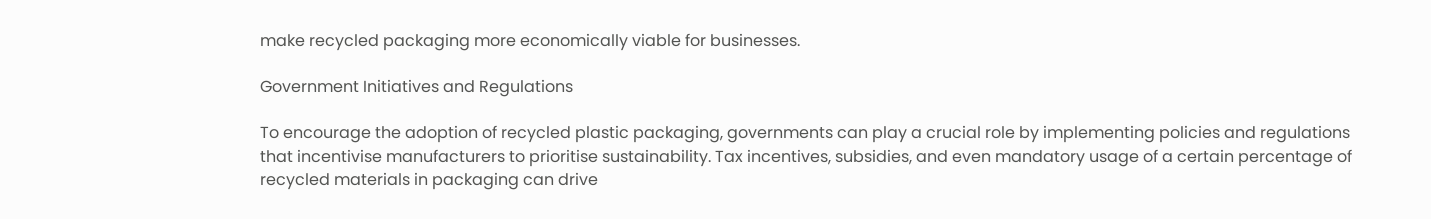make recycled packaging more economically viable for businesses.

Government Initiatives and Regulations

To encourage the adoption of recycled plastic packaging, governments can play a crucial role by implementing policies and regulations that incentivise manufacturers to prioritise sustainability. Tax incentives, subsidies, and even mandatory usage of a certain percentage of recycled materials in packaging can drive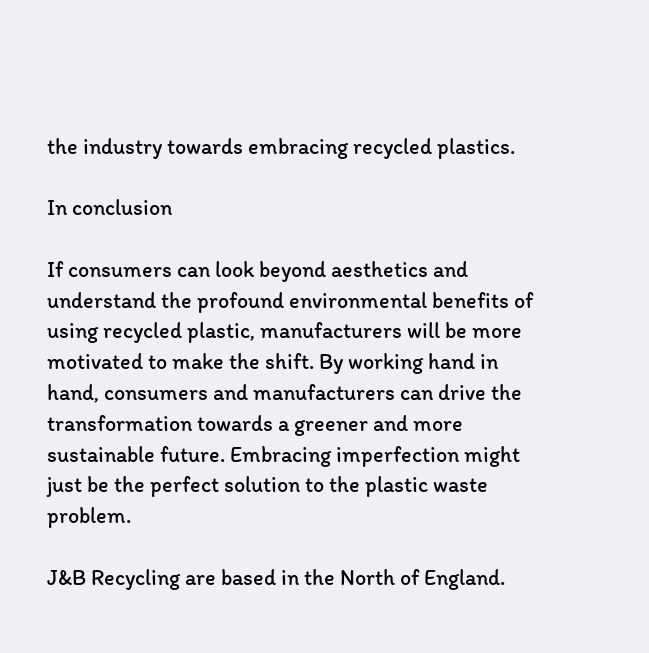the industry towards embracing recycled plastics.

In conclusion

If consumers can look beyond aesthetics and understand the profound environmental benefits of using recycled plastic, manufacturers will be more motivated to make the shift. By working hand in hand, consumers and manufacturers can drive the transformation towards a greener and more sustainable future. Embracing imperfection might just be the perfect solution to the plastic waste problem.

J&B Recycling are based in the North of England.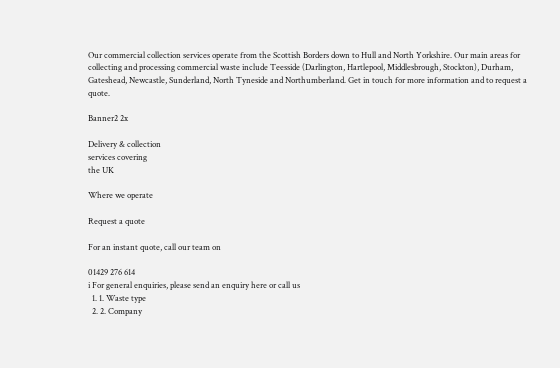Our commercial collection services operate from the Scottish Borders down to Hull and North Yorkshire. Our main areas for collecting and processing commercial waste include Teesside (Darlington, Hartlepool, Middlesbrough, Stockton), Durham, Gateshead, Newcastle, Sunderland, North Tyneside and Northumberland. Get in touch for more information and to request a quote.

Banner2 2x

Delivery & collection
services covering
the UK

Where we operate

Request a quote

For an instant quote, call our team on

01429 276 614
i For general enquiries, please send an enquiry here or call us
  1. 1. Waste type
  2. 2. Company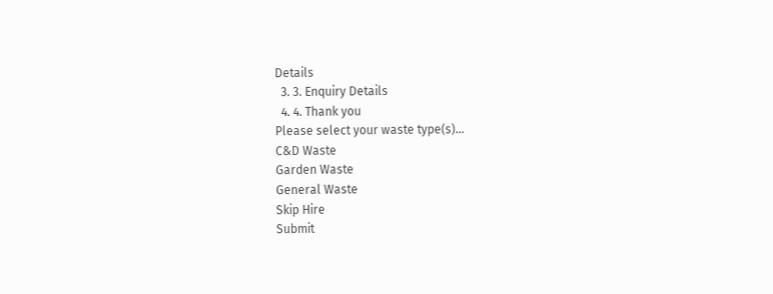Details
  3. 3. Enquiry Details
  4. 4. Thank you
Please select your waste type(s)…
C&D Waste
Garden Waste
General Waste
Skip Hire
Submit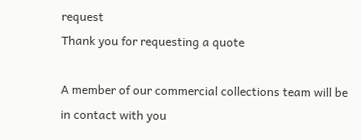request
Thank you for requesting a quote

A member of our commercial collections team will be in contact with you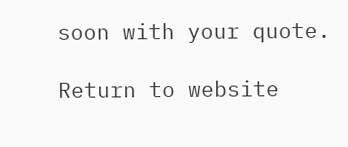soon with your quote.

Return to website